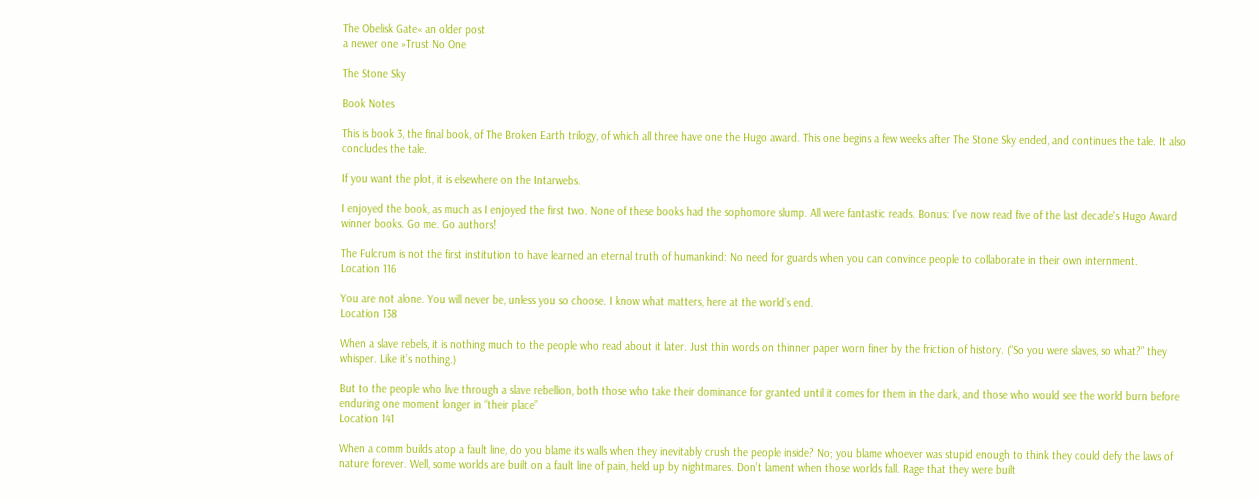The Obelisk Gate« an older post
a newer one »Trust No One

The Stone Sky

Book Notes

This is book 3, the final book, of The Broken Earth trilogy, of which all three have one the Hugo award. This one begins a few weeks after The Stone Sky ended, and continues the tale. It also concludes the tale.

If you want the plot, it is elsewhere on the Intarwebs.

I enjoyed the book, as much as I enjoyed the first two. None of these books had the sophomore slump. All were fantastic reads. Bonus: I've now read five of the last decade's Hugo Award winner books. Go me. Go authors!

The Fulcrum is not the first institution to have learned an eternal truth of humankind: No need for guards when you can convince people to collaborate in their own internment.
Location 116

You are not alone. You will never be, unless you so choose. I know what matters, here at the world’s end.
Location 138

When a slave rebels, it is nothing much to the people who read about it later. Just thin words on thinner paper worn finer by the friction of history. (“So you were slaves, so what?” they whisper. Like it’s nothing.)

But to the people who live through a slave rebellion, both those who take their dominance for granted until it comes for them in the dark, and those who would see the world burn before enduring one moment longer in “their place”
Location 141

When a comm builds atop a fault line, do you blame its walls when they inevitably crush the people inside? No; you blame whoever was stupid enough to think they could defy the laws of nature forever. Well, some worlds are built on a fault line of pain, held up by nightmares. Don’t lament when those worlds fall. Rage that they were built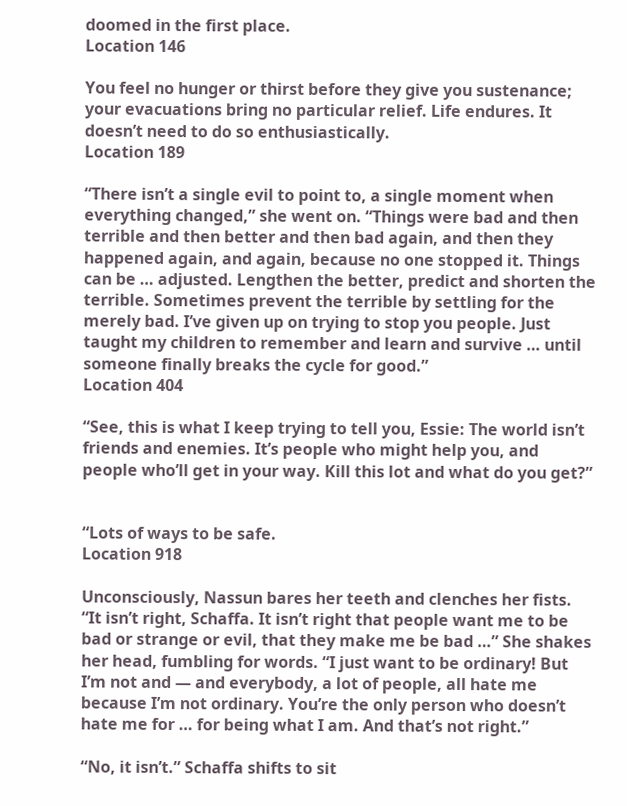doomed in the first place.
Location 146

You feel no hunger or thirst before they give you sustenance; your evacuations bring no particular relief. Life endures. It doesn’t need to do so enthusiastically.
Location 189

“There isn’t a single evil to point to, a single moment when everything changed,” she went on. “Things were bad and then terrible and then better and then bad again, and then they happened again, and again, because no one stopped it. Things can be … adjusted. Lengthen the better, predict and shorten the terrible. Sometimes prevent the terrible by settling for the merely bad. I’ve given up on trying to stop you people. Just taught my children to remember and learn and survive … until someone finally breaks the cycle for good.”
Location 404

“See, this is what I keep trying to tell you, Essie: The world isn’t friends and enemies. It’s people who might help you, and people who’ll get in your way. Kill this lot and what do you get?”


“Lots of ways to be safe.
Location 918

Unconsciously, Nassun bares her teeth and clenches her fists. “It isn’t right, Schaffa. It isn’t right that people want me to be bad or strange or evil, that they make me be bad …” She shakes her head, fumbling for words. “I just want to be ordinary! But I’m not and — and everybody, a lot of people, all hate me because I’m not ordinary. You’re the only person who doesn’t hate me for … for being what I am. And that’s not right.”

“No, it isn’t.” Schaffa shifts to sit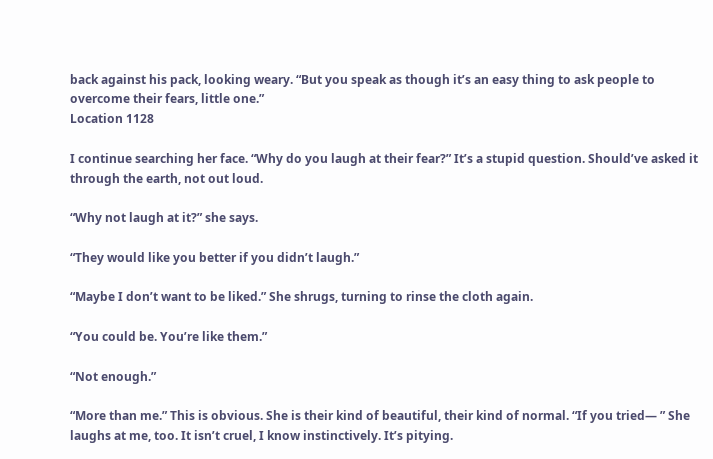back against his pack, looking weary. “But you speak as though it’s an easy thing to ask people to overcome their fears, little one.”
Location 1128

I continue searching her face. “Why do you laugh at their fear?” It’s a stupid question. Should’ve asked it through the earth, not out loud.

“Why not laugh at it?” she says.

“They would like you better if you didn’t laugh.”

“Maybe I don’t want to be liked.” She shrugs, turning to rinse the cloth again.

“You could be. You’re like them.”

“Not enough.”

“More than me.” This is obvious. She is their kind of beautiful, their kind of normal. “If you tried— ” She laughs at me, too. It isn’t cruel, I know instinctively. It’s pitying.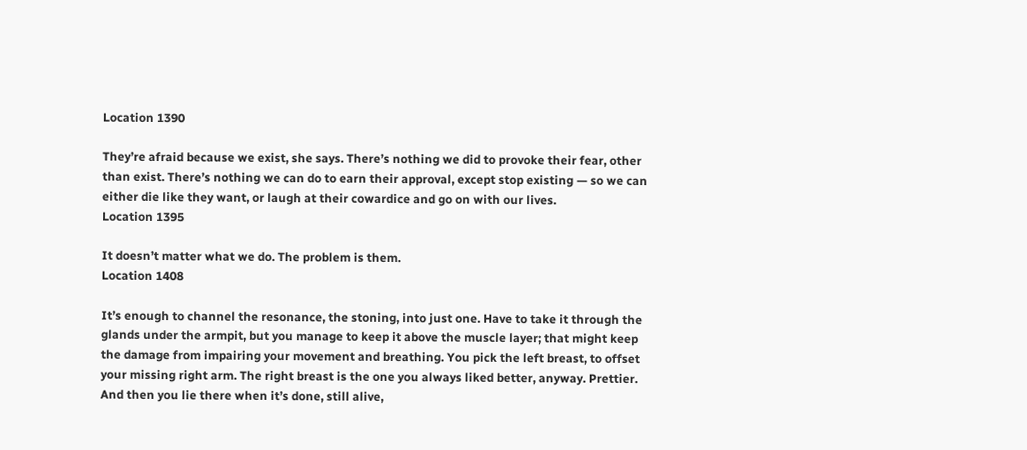Location 1390

They’re afraid because we exist, she says. There’s nothing we did to provoke their fear, other than exist. There’s nothing we can do to earn their approval, except stop existing — so we can either die like they want, or laugh at their cowardice and go on with our lives.
Location 1395

It doesn’t matter what we do. The problem is them.
Location 1408

It’s enough to channel the resonance, the stoning, into just one. Have to take it through the glands under the armpit, but you manage to keep it above the muscle layer; that might keep the damage from impairing your movement and breathing. You pick the left breast, to offset your missing right arm. The right breast is the one you always liked better, anyway. Prettier. And then you lie there when it’s done, still alive,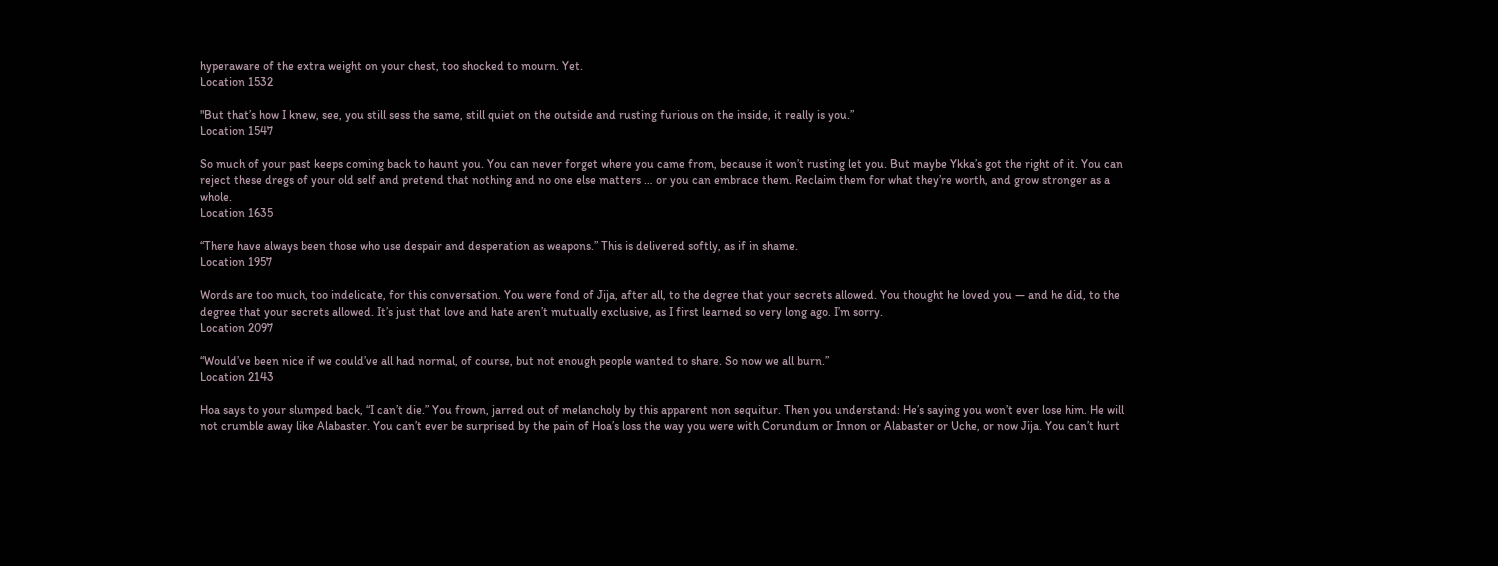hyperaware of the extra weight on your chest, too shocked to mourn. Yet.
Location 1532

"But that’s how I knew, see, you still sess the same, still quiet on the outside and rusting furious on the inside, it really is you.”
Location 1547

So much of your past keeps coming back to haunt you. You can never forget where you came from, because it won’t rusting let you. But maybe Ykka’s got the right of it. You can reject these dregs of your old self and pretend that nothing and no one else matters … or you can embrace them. Reclaim them for what they’re worth, and grow stronger as a whole.
Location 1635

“There have always been those who use despair and desperation as weapons.” This is delivered softly, as if in shame.
Location 1957

Words are too much, too indelicate, for this conversation. You were fond of Jija, after all, to the degree that your secrets allowed. You thought he loved you — and he did, to the degree that your secrets allowed. It’s just that love and hate aren’t mutually exclusive, as I first learned so very long ago. I’m sorry.
Location 2097

“Would’ve been nice if we could’ve all had normal, of course, but not enough people wanted to share. So now we all burn.”
Location 2143

Hoa says to your slumped back, “I can’t die.” You frown, jarred out of melancholy by this apparent non sequitur. Then you understand: He’s saying you won’t ever lose him. He will not crumble away like Alabaster. You can’t ever be surprised by the pain of Hoa’s loss the way you were with Corundum or Innon or Alabaster or Uche, or now Jija. You can’t hurt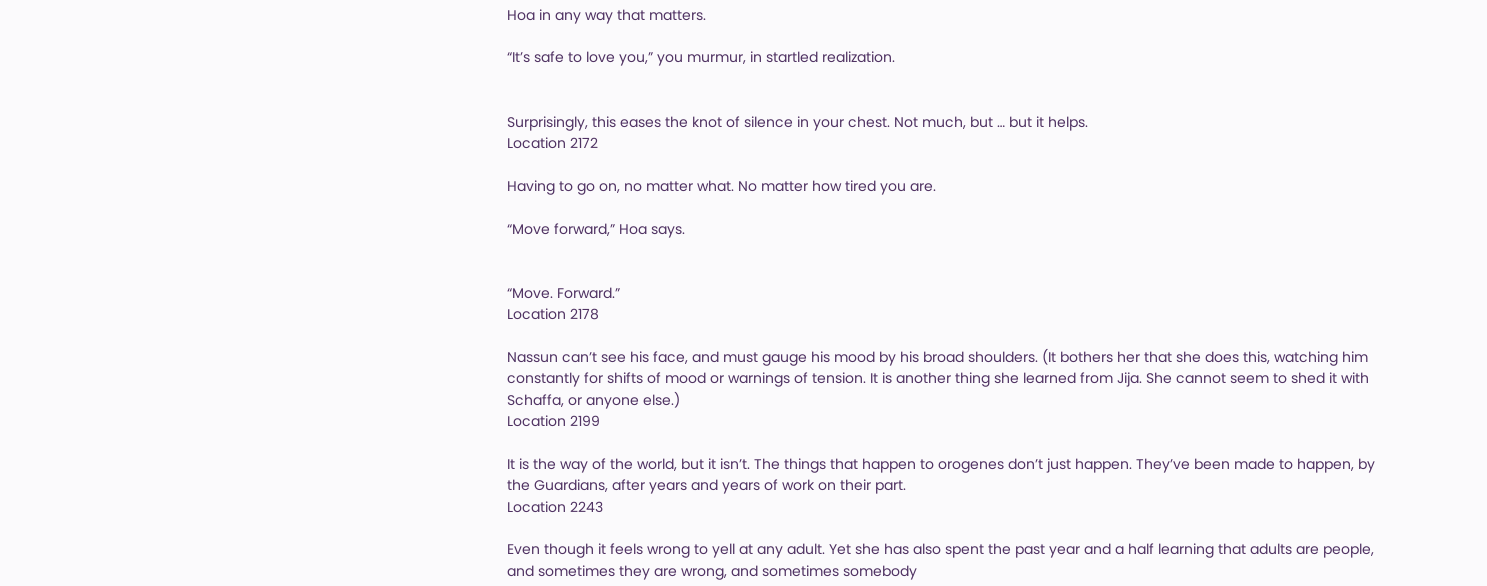Hoa in any way that matters.

“It’s safe to love you,” you murmur, in startled realization.


Surprisingly, this eases the knot of silence in your chest. Not much, but … but it helps.
Location 2172

Having to go on, no matter what. No matter how tired you are.

“Move forward,” Hoa says.


“Move. Forward.”
Location 2178

Nassun can’t see his face, and must gauge his mood by his broad shoulders. (It bothers her that she does this, watching him constantly for shifts of mood or warnings of tension. It is another thing she learned from Jija. She cannot seem to shed it with Schaffa, or anyone else.)
Location 2199

It is the way of the world, but it isn’t. The things that happen to orogenes don’t just happen. They’ve been made to happen, by the Guardians, after years and years of work on their part.
Location 2243

Even though it feels wrong to yell at any adult. Yet she has also spent the past year and a half learning that adults are people, and sometimes they are wrong, and sometimes somebody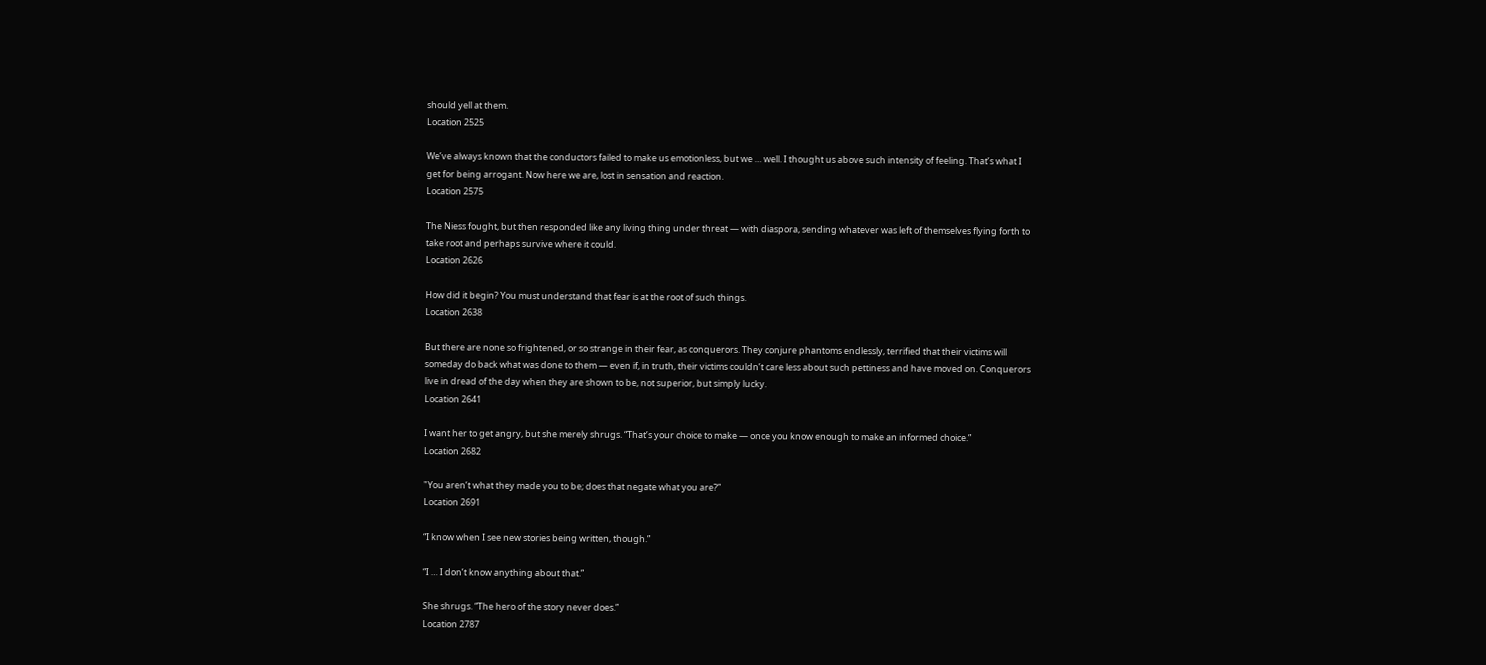should yell at them.
Location 2525

We’ve always known that the conductors failed to make us emotionless, but we … well. I thought us above such intensity of feeling. That’s what I get for being arrogant. Now here we are, lost in sensation and reaction.
Location 2575

The Niess fought, but then responded like any living thing under threat — with diaspora, sending whatever was left of themselves flying forth to take root and perhaps survive where it could.
Location 2626

How did it begin? You must understand that fear is at the root of such things.
Location 2638

But there are none so frightened, or so strange in their fear, as conquerors. They conjure phantoms endlessly, terrified that their victims will someday do back what was done to them — even if, in truth, their victims couldn’t care less about such pettiness and have moved on. Conquerors live in dread of the day when they are shown to be, not superior, but simply lucky.
Location 2641

I want her to get angry, but she merely shrugs. “That’s your choice to make — once you know enough to make an informed choice.”
Location 2682

"You aren’t what they made you to be; does that negate what you are?”
Location 2691

“I know when I see new stories being written, though.”

“I … I don’t know anything about that.”

She shrugs. “The hero of the story never does.”
Location 2787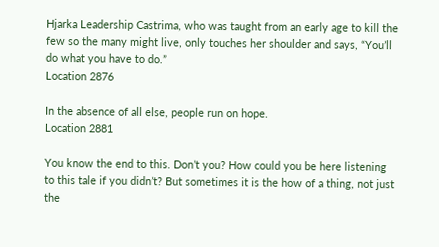Hjarka Leadership Castrima, who was taught from an early age to kill the few so the many might live, only touches her shoulder and says, “You’ll do what you have to do.”
Location 2876

In the absence of all else, people run on hope.
Location 2881

You know the end to this. Don’t you? How could you be here listening to this tale if you didn’t? But sometimes it is the how of a thing, not just the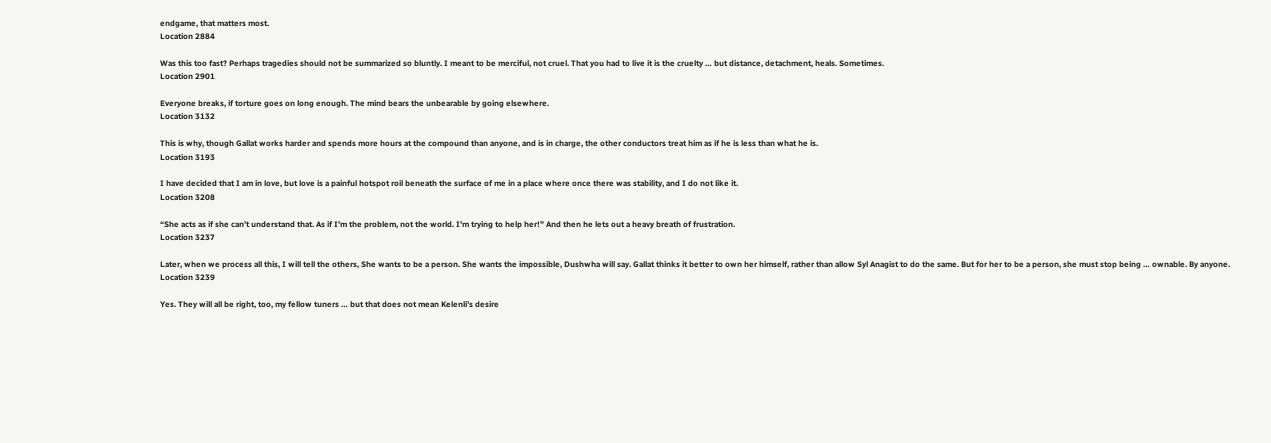endgame, that matters most.
Location 2884

Was this too fast? Perhaps tragedies should not be summarized so bluntly. I meant to be merciful, not cruel. That you had to live it is the cruelty … but distance, detachment, heals. Sometimes.
Location 2901

Everyone breaks, if torture goes on long enough. The mind bears the unbearable by going elsewhere.
Location 3132

This is why, though Gallat works harder and spends more hours at the compound than anyone, and is in charge, the other conductors treat him as if he is less than what he is.
Location 3193

I have decided that I am in love, but love is a painful hotspot roil beneath the surface of me in a place where once there was stability, and I do not like it.
Location 3208

“She acts as if she can’t understand that. As if I’m the problem, not the world. I’m trying to help her!” And then he lets out a heavy breath of frustration.
Location 3237

Later, when we process all this, I will tell the others, She wants to be a person. She wants the impossible, Dushwha will say. Gallat thinks it better to own her himself, rather than allow Syl Anagist to do the same. But for her to be a person, she must stop being … ownable. By anyone.
Location 3239

Yes. They will all be right, too, my fellow tuners … but that does not mean Kelenli’s desire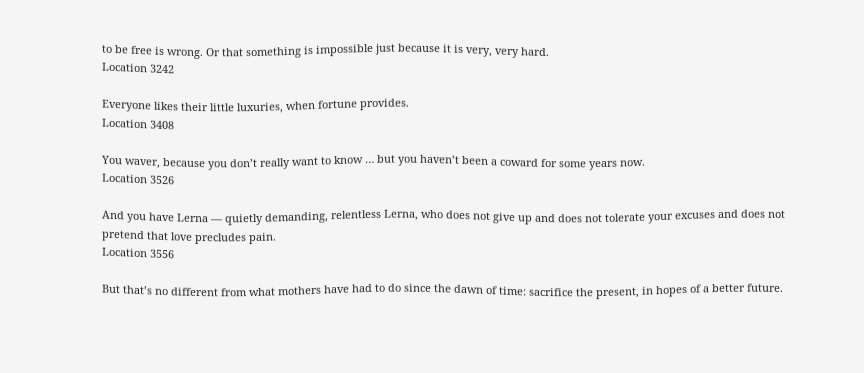to be free is wrong. Or that something is impossible just because it is very, very hard.
Location 3242

Everyone likes their little luxuries, when fortune provides.
Location 3408

You waver, because you don’t really want to know … but you haven’t been a coward for some years now.
Location 3526

And you have Lerna — quietly demanding, relentless Lerna, who does not give up and does not tolerate your excuses and does not pretend that love precludes pain.
Location 3556

But that’s no different from what mothers have had to do since the dawn of time: sacrifice the present, in hopes of a better future.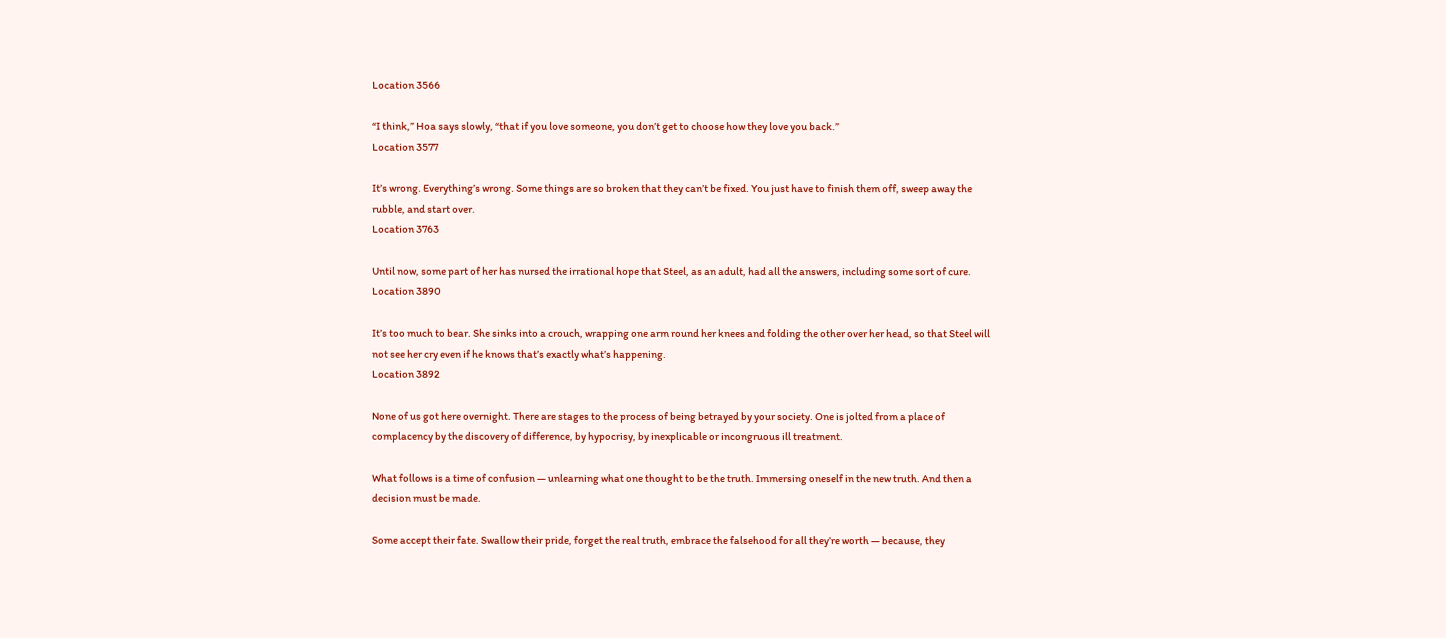Location 3566

“I think,” Hoa says slowly, “that if you love someone, you don’t get to choose how they love you back.”
Location 3577

It’s wrong. Everything’s wrong. Some things are so broken that they can’t be fixed. You just have to finish them off, sweep away the rubble, and start over.
Location 3763

Until now, some part of her has nursed the irrational hope that Steel, as an adult, had all the answers, including some sort of cure.
Location 3890

It’s too much to bear. She sinks into a crouch, wrapping one arm round her knees and folding the other over her head, so that Steel will not see her cry even if he knows that’s exactly what’s happening.
Location 3892

None of us got here overnight. There are stages to the process of being betrayed by your society. One is jolted from a place of complacency by the discovery of difference, by hypocrisy, by inexplicable or incongruous ill treatment.

What follows is a time of confusion — unlearning what one thought to be the truth. Immersing oneself in the new truth. And then a decision must be made.

Some accept their fate. Swallow their pride, forget the real truth, embrace the falsehood for all they’re worth — because, they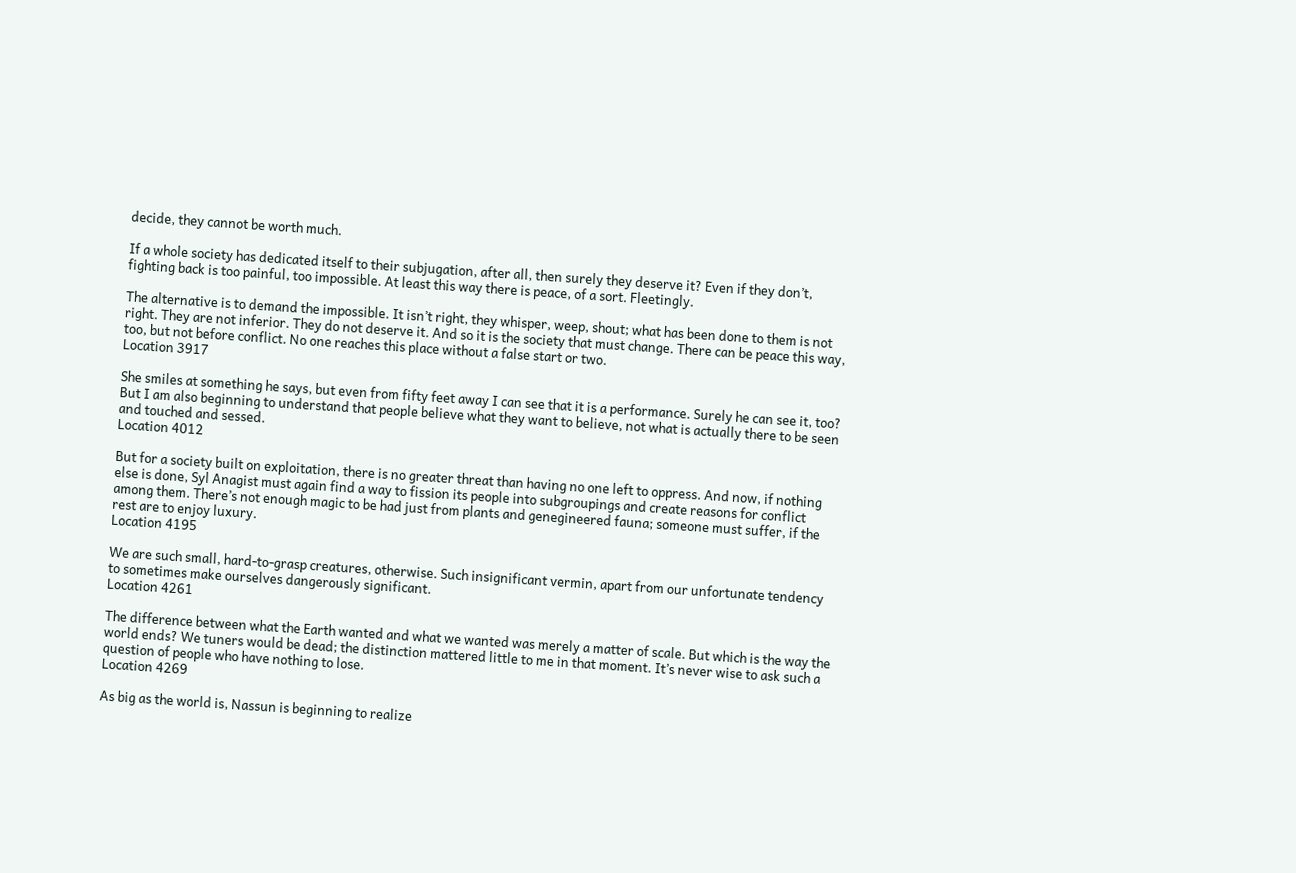decide, they cannot be worth much.

If a whole society has dedicated itself to their subjugation, after all, then surely they deserve it? Even if they don’t, fighting back is too painful, too impossible. At least this way there is peace, of a sort. Fleetingly.

The alternative is to demand the impossible. It isn’t right, they whisper, weep, shout; what has been done to them is not right. They are not inferior. They do not deserve it. And so it is the society that must change. There can be peace this way, too, but not before conflict. No one reaches this place without a false start or two.
Location 3917

She smiles at something he says, but even from fifty feet away I can see that it is a performance. Surely he can see it, too? But I am also beginning to understand that people believe what they want to believe, not what is actually there to be seen and touched and sessed.
Location 4012

But for a society built on exploitation, there is no greater threat than having no one left to oppress. And now, if nothing else is done, Syl Anagist must again find a way to fission its people into subgroupings and create reasons for conflict among them. There’s not enough magic to be had just from plants and genegineered fauna; someone must suffer, if the rest are to enjoy luxury.
Location 4195

We are such small, hard-to-grasp creatures, otherwise. Such insignificant vermin, apart from our unfortunate tendency to sometimes make ourselves dangerously significant.
Location 4261

The difference between what the Earth wanted and what we wanted was merely a matter of scale. But which is the way the world ends? We tuners would be dead; the distinction mattered little to me in that moment. It’s never wise to ask such a question of people who have nothing to lose.
Location 4269

As big as the world is, Nassun is beginning to realize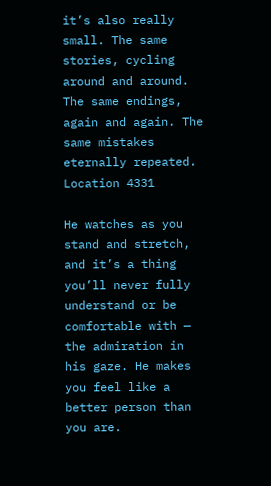it’s also really small. The same stories, cycling around and around. The same endings, again and again. The same mistakes eternally repeated.
Location 4331

He watches as you stand and stretch, and it’s a thing you’ll never fully understand or be comfortable with — the admiration in his gaze. He makes you feel like a better person than you are.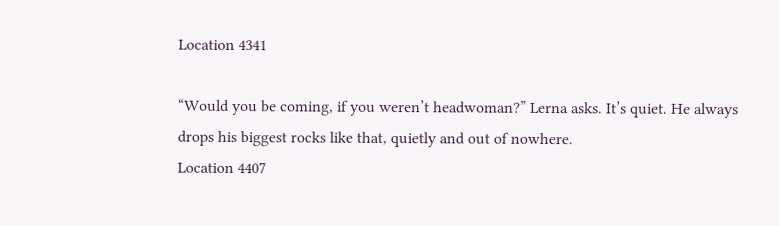Location 4341

“Would you be coming, if you weren’t headwoman?” Lerna asks. It’s quiet. He always drops his biggest rocks like that, quietly and out of nowhere.
Location 4407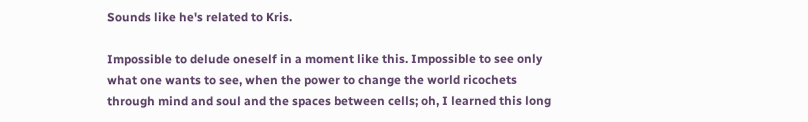Sounds like he's related to Kris.

Impossible to delude oneself in a moment like this. Impossible to see only what one wants to see, when the power to change the world ricochets through mind and soul and the spaces between cells; oh, I learned this long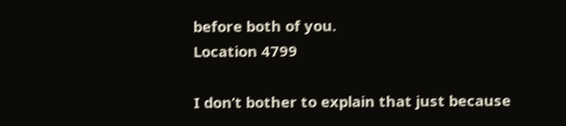before both of you.
Location 4799

I don’t bother to explain that just because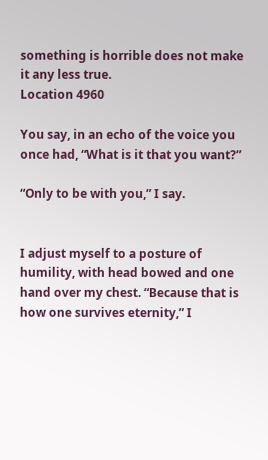something is horrible does not make it any less true.
Location 4960

You say, in an echo of the voice you once had, “What is it that you want?”

“Only to be with you,” I say.


I adjust myself to a posture of humility, with head bowed and one hand over my chest. “Because that is how one survives eternity,” I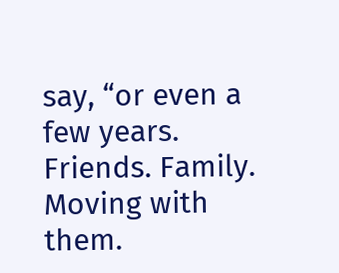say, “or even a few years. Friends. Family. Moving with them.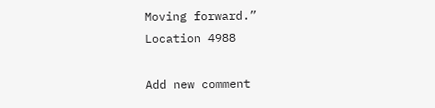Moving forward.”
Location 4988

Add new comment